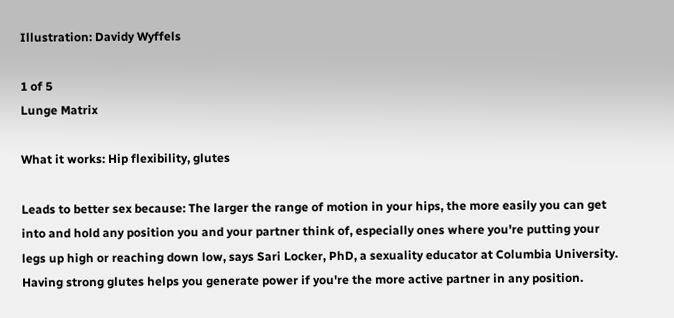Illustration: Davidy Wyffels

1 of 5
Lunge Matrix

What it works: Hip flexibility, glutes

Leads to better sex because: The larger the range of motion in your hips, the more easily you can get into and hold any position you and your partner think of, especially ones where you're putting your legs up high or reaching down low, says Sari Locker, PhD, a sexuality educator at Columbia University. Having strong glutes helps you generate power if you're the more active partner in any position.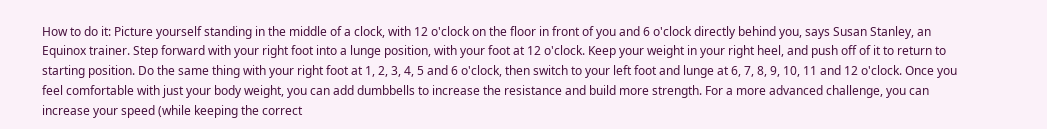How to do it: Picture yourself standing in the middle of a clock, with 12 o'clock on the floor in front of you and 6 o'clock directly behind you, says Susan Stanley, an Equinox trainer. Step forward with your right foot into a lunge position, with your foot at 12 o'clock. Keep your weight in your right heel, and push off of it to return to starting position. Do the same thing with your right foot at 1, 2, 3, 4, 5 and 6 o'clock, then switch to your left foot and lunge at 6, 7, 8, 9, 10, 11 and 12 o'clock. Once you feel comfortable with just your body weight, you can add dumbbells to increase the resistance and build more strength. For a more advanced challenge, you can increase your speed (while keeping the correct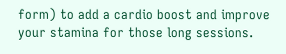form) to add a cardio boost and improve your stamina for those long sessions.